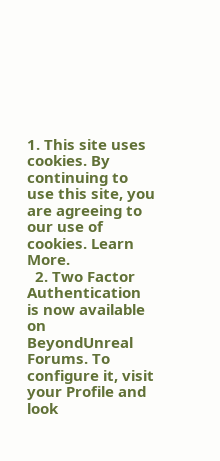1. This site uses cookies. By continuing to use this site, you are agreeing to our use of cookies. Learn More.
  2. Two Factor Authentication is now available on BeyondUnreal Forums. To configure it, visit your Profile and look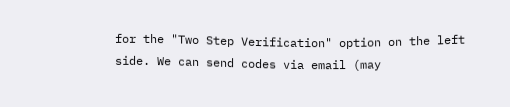for the "Two Step Verification" option on the left side. We can send codes via email (may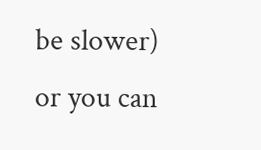be slower) or you can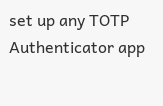set up any TOTP Authenticator app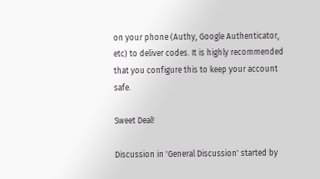on your phone (Authy, Google Authenticator, etc) to deliver codes. It is highly recommended that you configure this to keep your account safe.

Sweet Deal!

Discussion in 'General Discussion' started by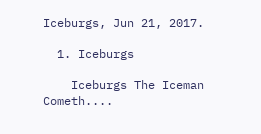Iceburgs, Jun 21, 2017.

  1. Iceburgs

    Iceburgs The Iceman Cometh....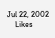Jul 22, 2002
    Likes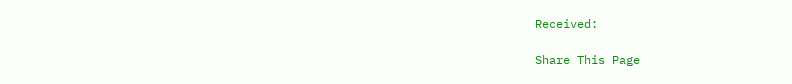Received:

Share This Page